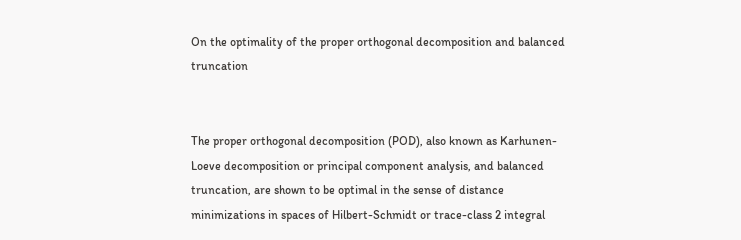On the optimality of the proper orthogonal decomposition and balanced truncation


The proper orthogonal decomposition (POD), also known as Karhunen-Loeve decomposition or principal component analysis, and balanced truncation, are shown to be optimal in the sense of distance minimizations in spaces of Hilbert-Schmidt or trace-class 2 integral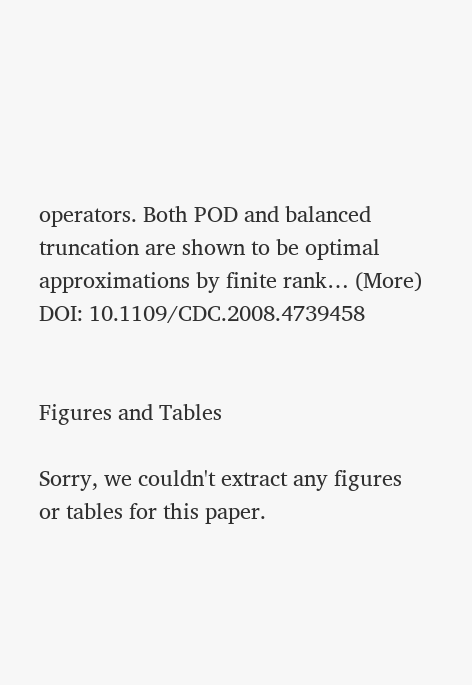operators. Both POD and balanced truncation are shown to be optimal approximations by finite rank… (More)
DOI: 10.1109/CDC.2008.4739458


Figures and Tables

Sorry, we couldn't extract any figures or tables for this paper.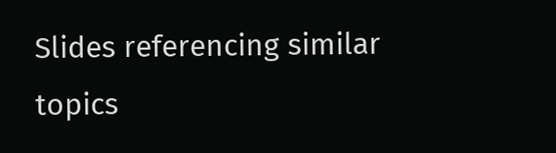Slides referencing similar topics